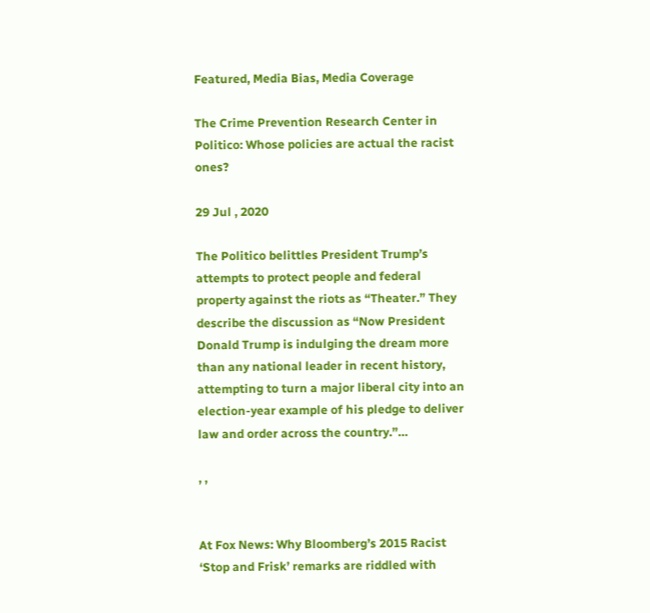Featured, Media Bias, Media Coverage

The Crime Prevention Research Center in Politico: Whose policies are actual the racist ones?

29 Jul , 2020

The Politico belittles President Trump’s attempts to protect people and federal property against the riots as “Theater.” They describe the discussion as “Now President Donald Trump is indulging the dream more than any national leader in recent history, attempting to turn a major liberal city into an election-year example of his pledge to deliver law and order across the country.”…

, ,


At Fox News: Why Bloomberg’s 2015 Racist ‘Stop and Frisk’ remarks are riddled with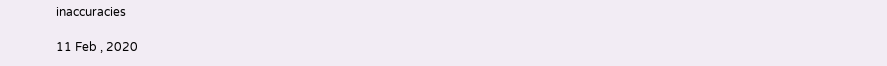inaccuracies

11 Feb , 2020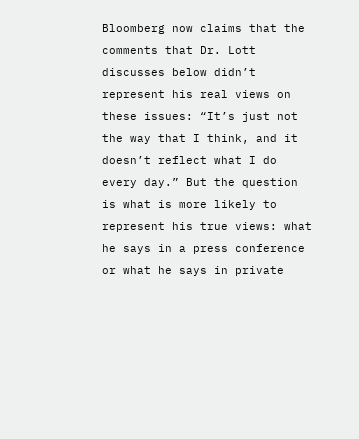Bloomberg now claims that the comments that Dr. Lott discusses below didn’t represent his real views on these issues: “It’s just not the way that I think, and it doesn’t reflect what I do every day.” But the question is what is more likely to represent his true views: what he says in a press conference or what he says in private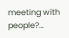meeting with people?…